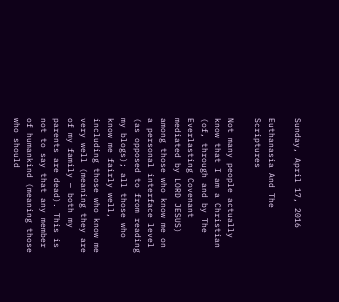Sunday, April 17, 2016

Euthanasia And The Scriptures

Not many people actually know that I am a Christian (of, through and by The Everlasting Covenant mediated by LORD JESUS) among those who know me on a personal interface level (as opposed to from reading my blogs); all those who know me fairly well, including those who know me very well (meaning they are of my family — both my parents are dead). This is not to say that any member of humankind (meaning those who should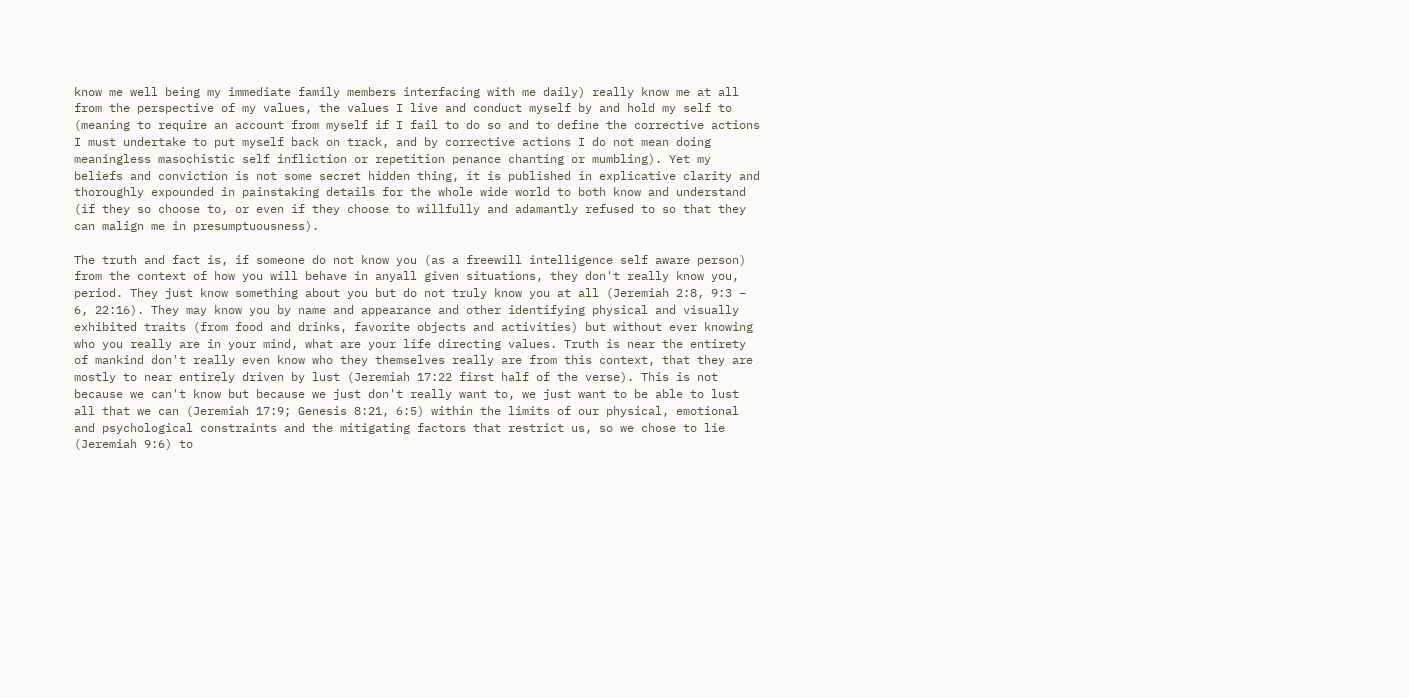know me well being my immediate family members interfacing with me daily) really know me at all from the perspective of my values, the values I live and conduct myself by and hold my self to (meaning to require an account from myself if I fail to do so and to define the corrective actions I must undertake to put myself back on track, and by corrective actions I do not mean doing meaningless masochistic self infliction or repetition penance chanting or mumbling). Yet my beliefs and conviction is not some secret hidden thing, it is published in explicative clarity and thoroughly expounded in painstaking details for the whole wide world to both know and understand (if they so choose to, or even if they choose to willfully and adamantly refused to so that they can malign me in presumptuousness).

The truth and fact is, if someone do not know you (as a freewill intelligence self aware person) from the context of how you will behave in anyall given situations, they don't really know you, period. They just know something about you but do not truly know you at all (Jeremiah 2:8, 9:3 – 6, 22:16). They may know you by name and appearance and other identifying physical and visually exhibited traits (from food and drinks, favorite objects and activities) but without ever knowing who you really are in your mind, what are your life directing values. Truth is near the entirety of mankind don't really even know who they themselves really are from this context, that they are mostly to near entirely driven by lust (Jeremiah 17:22 first half of the verse). This is not because we can't know but because we just don't really want to, we just want to be able to lust all that we can (Jeremiah 17:9; Genesis 8:21, 6:5) within the limits of our physical, emotional and psychological constraints and the mitigating factors that restrict us, so we chose to lie (Jeremiah 9:6) to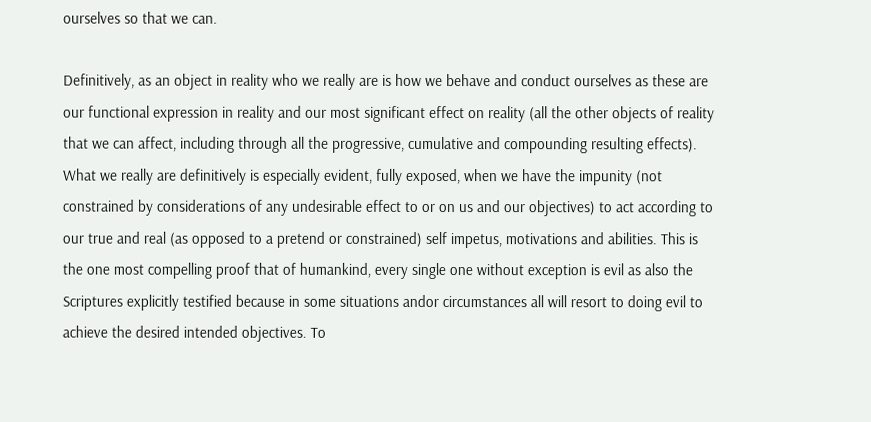ourselves so that we can.

Definitively, as an object in reality who we really are is how we behave and conduct ourselves as these are our functional expression in reality and our most significant effect on reality (all the other objects of reality that we can affect, including through all the progressive, cumulative and compounding resulting effects). What we really are definitively is especially evident, fully exposed, when we have the impunity (not constrained by considerations of any undesirable effect to or on us and our objectives) to act according to our true and real (as opposed to a pretend or constrained) self impetus, motivations and abilities. This is the one most compelling proof that of humankind, every single one without exception is evil as also the Scriptures explicitly testified because in some situations andor circumstances all will resort to doing evil to achieve the desired intended objectives. To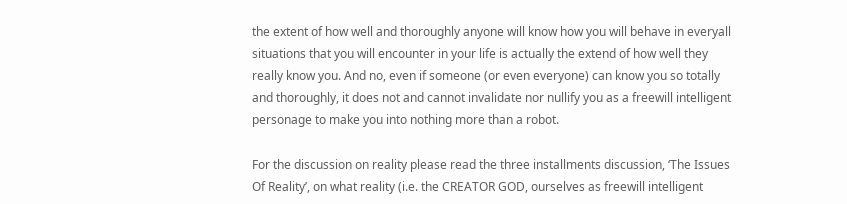the extent of how well and thoroughly anyone will know how you will behave in everyall situations that you will encounter in your life is actually the extend of how well they really know you. And no, even if someone (or even everyone) can know you so totally and thoroughly, it does not and cannot invalidate nor nullify you as a freewill intelligent personage to make you into nothing more than a robot.

For the discussion on reality please read the three installments discussion, ‘The Issues Of Reality’, on what reality (i.e. the CREATOR GOD, ourselves as freewill intelligent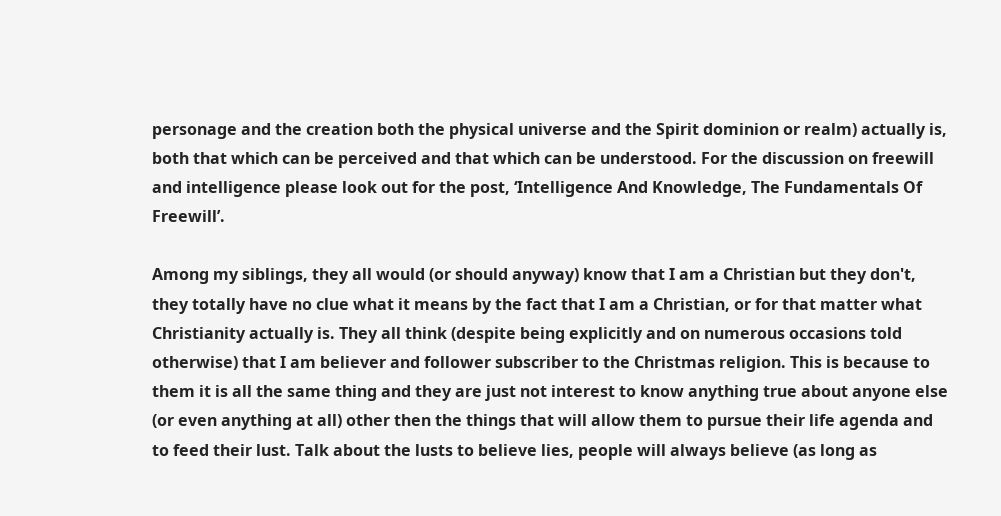personage and the creation both the physical universe and the Spirit dominion or realm) actually is, both that which can be perceived and that which can be understood. For the discussion on freewill and intelligence please look out for the post, ‘Intelligence And Knowledge, The Fundamentals Of Freewill’.

Among my siblings, they all would (or should anyway) know that I am a Christian but they don't, they totally have no clue what it means by the fact that I am a Christian, or for that matter what Christianity actually is. They all think (despite being explicitly and on numerous occasions told otherwise) that I am believer and follower subscriber to the Christmas religion. This is because to them it is all the same thing and they are just not interest to know anything true about anyone else (or even anything at all) other then the things that will allow them to pursue their life agenda and to feed their lust. Talk about the lusts to believe lies, people will always believe (as long as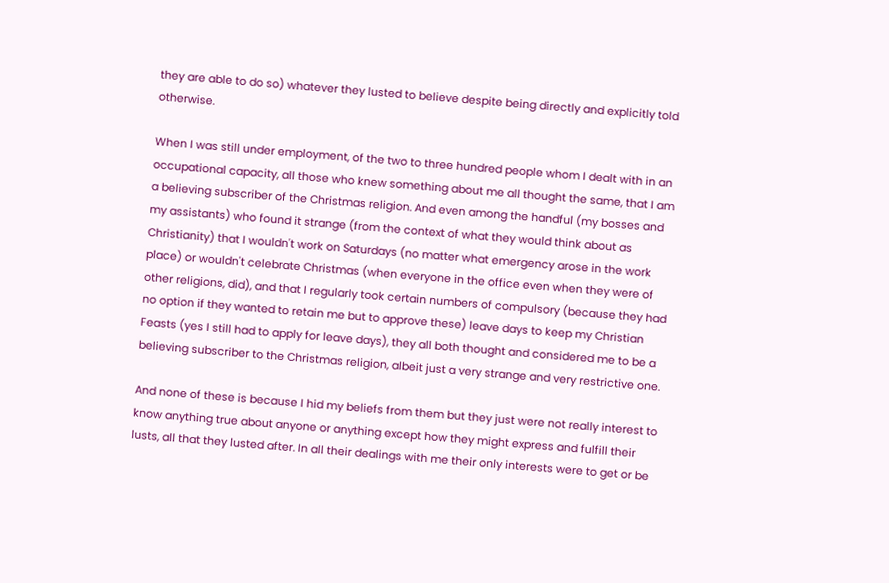they are able to do so) whatever they lusted to believe despite being directly and explicitly told otherwise.

When I was still under employment, of the two to three hundred people whom I dealt with in an occupational capacity, all those who knew something about me all thought the same, that I am a believing subscriber of the Christmas religion. And even among the handful (my bosses and my assistants) who found it strange (from the context of what they would think about as Christianity) that I wouldn't work on Saturdays (no matter what emergency arose in the work place) or wouldn't celebrate Christmas (when everyone in the office even when they were of other religions, did), and that I regularly took certain numbers of compulsory (because they had no option if they wanted to retain me but to approve these) leave days to keep my Christian Feasts (yes I still had to apply for leave days), they all both thought and considered me to be a believing subscriber to the Christmas religion, albeit just a very strange and very restrictive one.

And none of these is because I hid my beliefs from them but they just were not really interest to know anything true about anyone or anything except how they might express and fulfill their lusts, all that they lusted after. In all their dealings with me their only interests were to get or be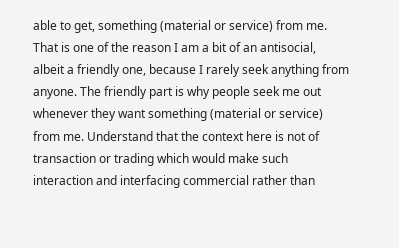able to get, something (material or service) from me. That is one of the reason I am a bit of an antisocial, albeit a friendly one, because I rarely seek anything from anyone. The friendly part is why people seek me out whenever they want something (material or service) from me. Understand that the context here is not of transaction or trading which would make such interaction and interfacing commercial rather than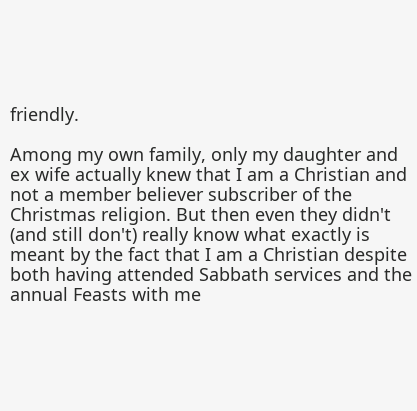friendly.

Among my own family, only my daughter and ex wife actually knew that I am a Christian and not a member believer subscriber of the Christmas religion. But then even they didn't (and still don't) really know what exactly is meant by the fact that I am a Christian despite both having attended Sabbath services and the annual Feasts with me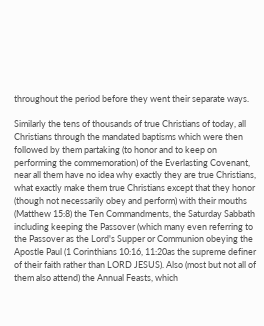throughout the period before they went their separate ways.

Similarly the tens of thousands of true Christians of today, all Christians through the mandated baptisms which were then followed by them partaking (to honor and to keep on performing the commemoration) of the Everlasting Covenant, near all them have no idea why exactly they are true Christians, what exactly make them true Christians except that they honor (though not necessarily obey and perform) with their mouths (Matthew 15:8) the Ten Commandments, the Saturday Sabbath including keeping the Passover (which many even referring to the Passover as the Lord's Supper or Communion obeying the Apostle Paul (1 Corinthians 10:16, 11:20as the supreme definer of their faith rather than LORD JESUS). Also (most but not all of them also attend) the Annual Feasts, which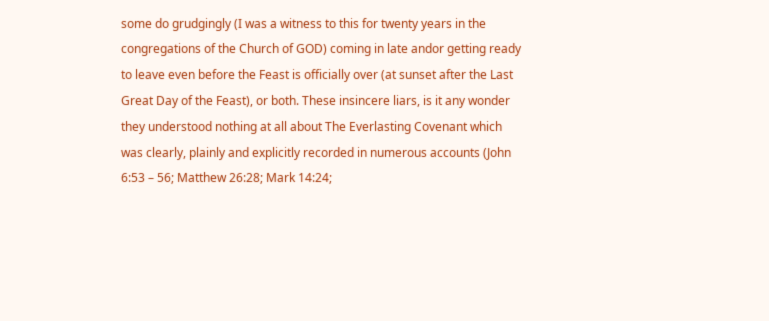some do grudgingly (I was a witness to this for twenty years in the congregations of the Church of GOD) coming in late andor getting ready to leave even before the Feast is officially over (at sunset after the Last Great Day of the Feast), or both. These insincere liars, is it any wonder they understood nothing at all about The Everlasting Covenant which was clearly, plainly and explicitly recorded in numerous accounts (John 6:53 – 56; Matthew 26:28; Mark 14:24;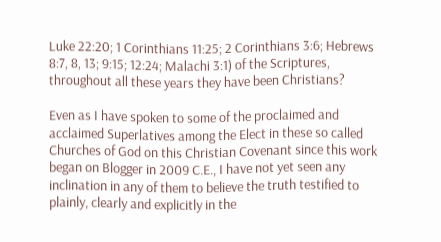Luke 22:20; 1 Corinthians 11:25; 2 Corinthians 3:6; Hebrews 8:7, 8, 13; 9:15; 12:24; Malachi 3:1) of the Scriptures, throughout all these years they have been Christians?

Even as I have spoken to some of the proclaimed and acclaimed Superlatives among the Elect in these so called Churches of God on this Christian Covenant since this work began on Blogger in 2009 C.E., I have not yet seen any inclination in any of them to believe the truth testified to plainly, clearly and explicitly in the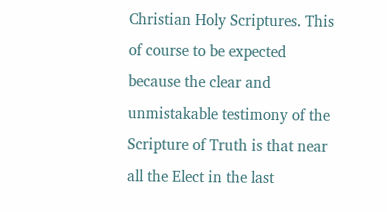Christian Holy Scriptures. This of course to be expected because the clear and unmistakable testimony of the Scripture of Truth is that near all the Elect in the last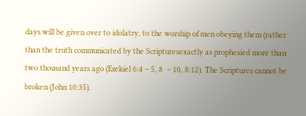days will be given over to idolatry, to the worship of men obeying them (rather than the truth communicated by the Scripturesexactly as prophesied more than two thousand years ago (Ezekiel 6:4 – 5, 8  – 10, 8:12). The Scriptures cannot be broken (John 10:35).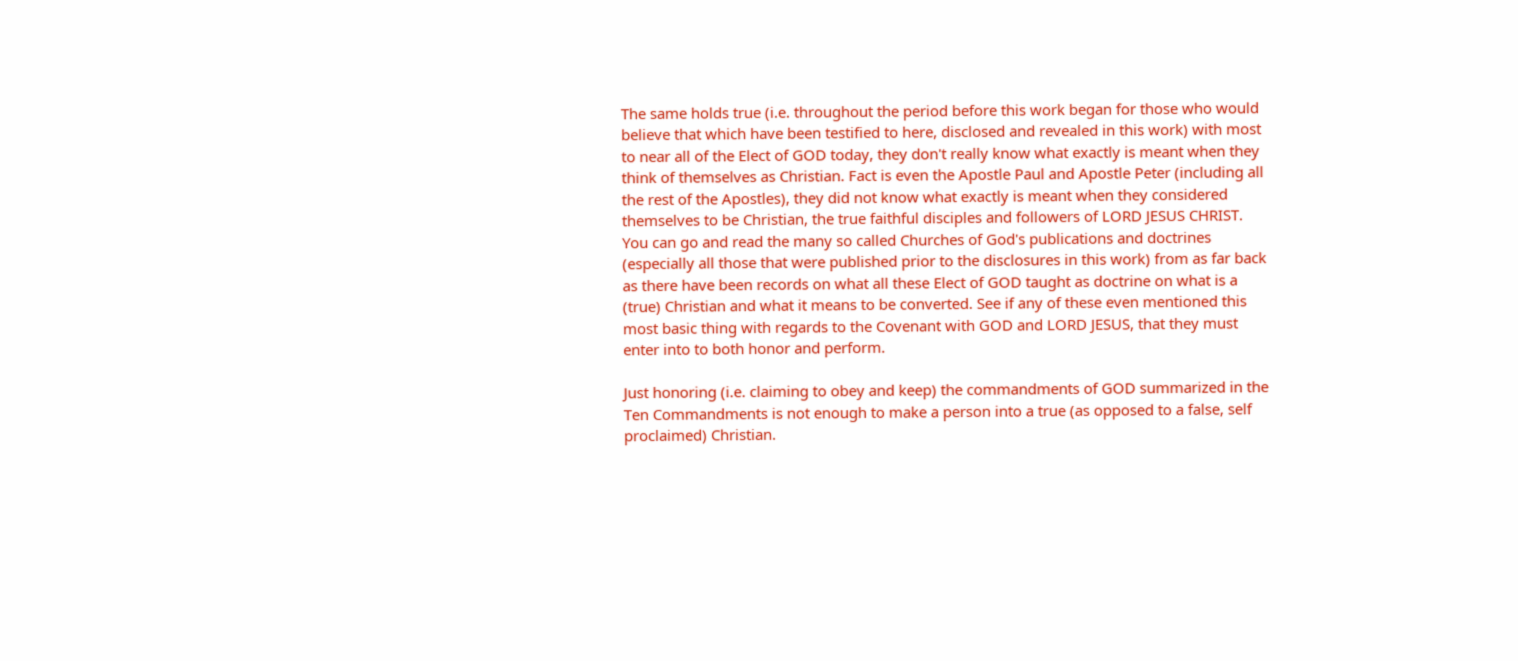The same holds true (i.e. throughout the period before this work began for those who would believe that which have been testified to here, disclosed and revealed in this work) with most to near all of the Elect of GOD today, they don't really know what exactly is meant when they think of themselves as Christian. Fact is even the Apostle Paul and Apostle Peter (including all the rest of the Apostles), they did not know what exactly is meant when they considered themselves to be Christian, the true faithful disciples and followers of LORD JESUS CHRIST. You can go and read the many so called Churches of God's publications and doctrines (especially all those that were published prior to the disclosures in this work) from as far back as there have been records on what all these Elect of GOD taught as doctrine on what is a (true) Christian and what it means to be converted. See if any of these even mentioned this most basic thing with regards to the Covenant with GOD and LORD JESUS, that they must enter into to both honor and perform.

Just honoring (i.e. claiming to obey and keep) the commandments of GOD summarized in the Ten Commandments is not enough to make a person into a true (as opposed to a false, self proclaimed) Christian.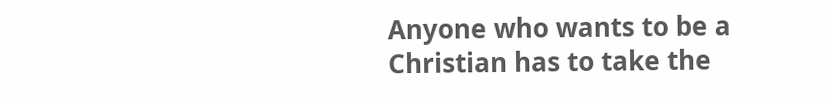Anyone who wants to be a Christian has to take the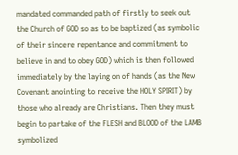mandated commanded path of firstly to seek out the Church of GOD so as to be baptized (as symbolic of their sincere repentance and commitment to believe in and to obey GOD) which is then followed immediately by the laying on of hands (as the New Covenant anointing to receive the HOLY SPIRIT) by those who already are Christians. Then they must begin to partake of the FLESH and BLOOD of the LAMB symbolized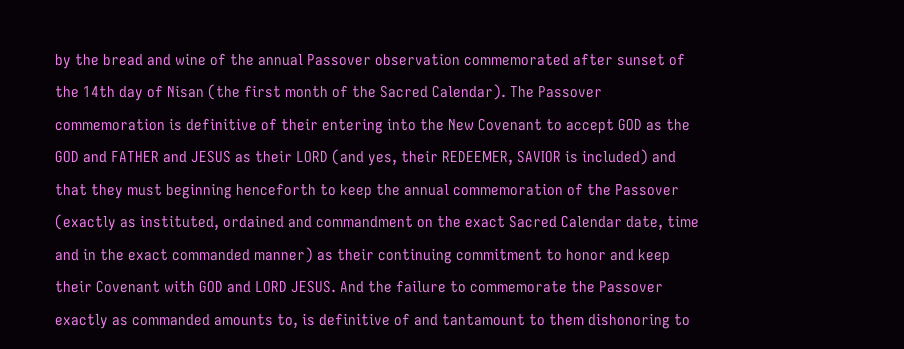by the bread and wine of the annual Passover observation commemorated after sunset of the 14th day of Nisan (the first month of the Sacred Calendar). The Passover commemoration is definitive of their entering into the New Covenant to accept GOD as the GOD and FATHER and JESUS as their LORD (and yes, their REDEEMER, SAVIOR is included) and that they must beginning henceforth to keep the annual commemoration of the Passover (exactly as instituted, ordained and commandment on the exact Sacred Calendar date, time and in the exact commanded manner) as their continuing commitment to honor and keep their Covenant with GOD and LORD JESUS. And the failure to commemorate the Passover exactly as commanded amounts to, is definitive of and tantamount to them dishonoring to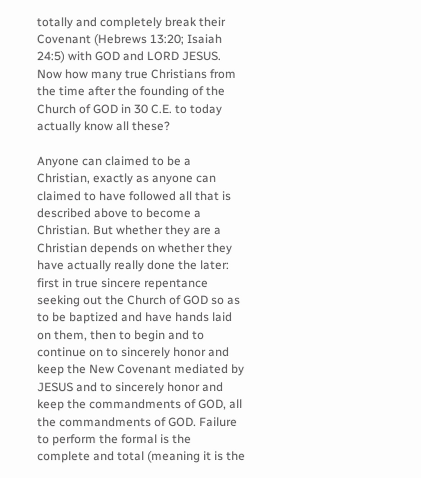totally and completely break their Covenant (Hebrews 13:20; Isaiah 24:5) with GOD and LORD JESUS. Now how many true Christians from the time after the founding of the Church of GOD in 30 C.E. to today actually know all these?

Anyone can claimed to be a Christian, exactly as anyone can claimed to have followed all that is described above to become a Christian. But whether they are a Christian depends on whether they have actually really done the later: first in true sincere repentance seeking out the Church of GOD so as to be baptized and have hands laid on them, then to begin and to continue on to sincerely honor and keep the New Covenant mediated by JESUS and to sincerely honor and keep the commandments of GOD, all the commandments of GOD. Failure to perform the formal is the complete and total (meaning it is the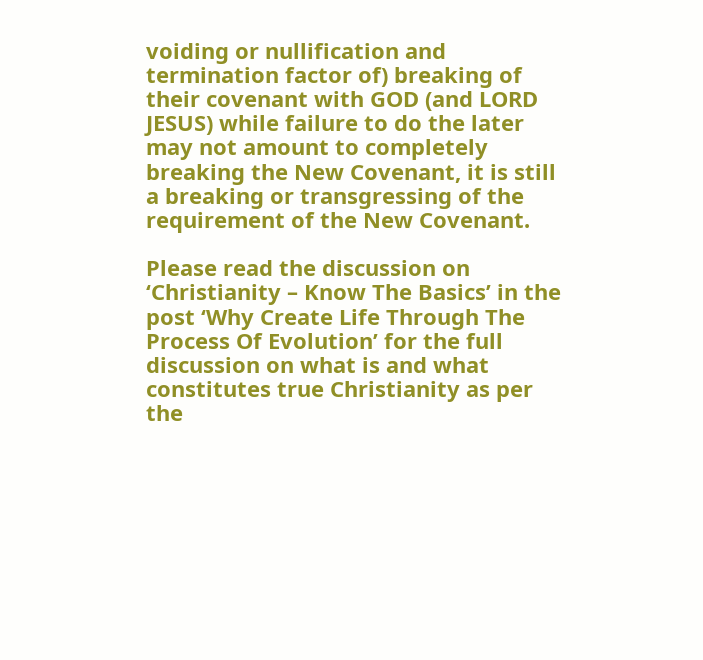voiding or nullification and termination factor of) breaking of their covenant with GOD (and LORD JESUS) while failure to do the later may not amount to completely breaking the New Covenant, it is still a breaking or transgressing of the requirement of the New Covenant.

Please read the discussion on ‘Christianity – Know The Basics’ in the post ‘Why Create Life Through The Process Of Evolution’ for the full discussion on what is and what constitutes true Christianity as per the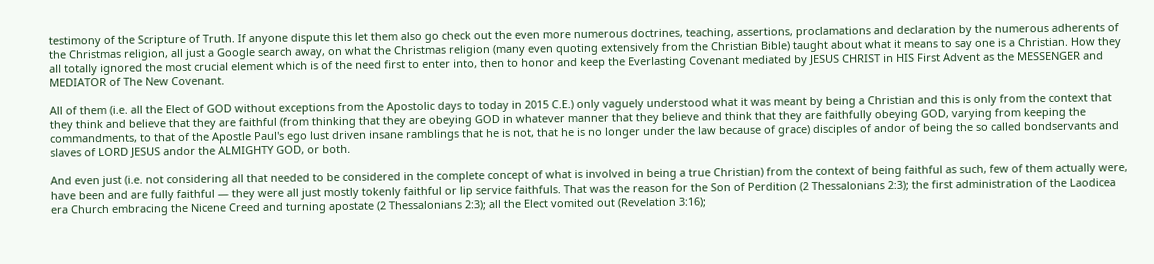testimony of the Scripture of Truth. If anyone dispute this let them also go check out the even more numerous doctrines, teaching, assertions, proclamations and declaration by the numerous adherents of the Christmas religion, all just a Google search away, on what the Christmas religion (many even quoting extensively from the Christian Bible) taught about what it means to say one is a Christian. How they all totally ignored the most crucial element which is of the need first to enter into, then to honor and keep the Everlasting Covenant mediated by JESUS CHRIST in HIS First Advent as the MESSENGER and MEDIATOR of The New Covenant.

All of them (i.e. all the Elect of GOD without exceptions from the Apostolic days to today in 2015 C.E.) only vaguely understood what it was meant by being a Christian and this is only from the context that they think and believe that they are faithful (from thinking that they are obeying GOD in whatever manner that they believe and think that they are faithfully obeying GOD, varying from keeping the commandments, to that of the Apostle Paul's ego lust driven insane ramblings that he is not, that he is no longer under the law because of grace) disciples of andor of being the so called bondservants and slaves of LORD JESUS andor the ALMIGHTY GOD, or both.

And even just (i.e. not considering all that needed to be considered in the complete concept of what is involved in being a true Christian) from the context of being faithful as such, few of them actually were, have been and are fully faithful — they were all just mostly tokenly faithful or lip service faithfuls. That was the reason for the Son of Perdition (2 Thessalonians 2:3); the first administration of the Laodicea era Church embracing the Nicene Creed and turning apostate (2 Thessalonians 2:3); all the Elect vomited out (Revelation 3:16);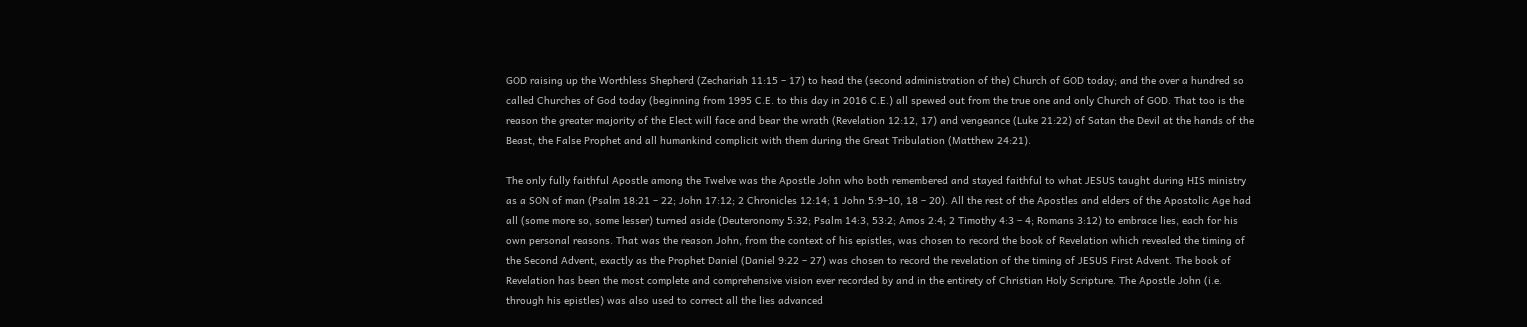GOD raising up the Worthless Shepherd (Zechariah 11:15 – 17) to head the (second administration of the) Church of GOD today; and the over a hundred so called Churches of God today (beginning from 1995 C.E. to this day in 2016 C.E.) all spewed out from the true one and only Church of GOD. That too is the reason the greater majority of the Elect will face and bear the wrath (Revelation 12:12, 17) and vengeance (Luke 21:22) of Satan the Devil at the hands of the Beast, the False Prophet and all humankind complicit with them during the Great Tribulation (Matthew 24:21).

The only fully faithful Apostle among the Twelve was the Apostle John who both remembered and stayed faithful to what JESUS taught during HIS ministry as a SON of man (Psalm 18:21 – 22; John 17:12; 2 Chronicles 12:14; 1 John 5:9–10, 18 – 20). All the rest of the Apostles and elders of the Apostolic Age had all (some more so, some lesser) turned aside (Deuteronomy 5:32; Psalm 14:3, 53:2; Amos 2:4; 2 Timothy 4:3 – 4; Romans 3:12) to embrace lies, each for his own personal reasons. That was the reason John, from the context of his epistles, was chosen to record the book of Revelation which revealed the timing of the Second Advent, exactly as the Prophet Daniel (Daniel 9:22 – 27) was chosen to record the revelation of the timing of JESUS First Advent. The book of Revelation has been the most complete and comprehensive vision ever recorded by and in the entirety of Christian Holy Scripture. The Apostle John (i.e. through his epistles) was also used to correct all the lies advanced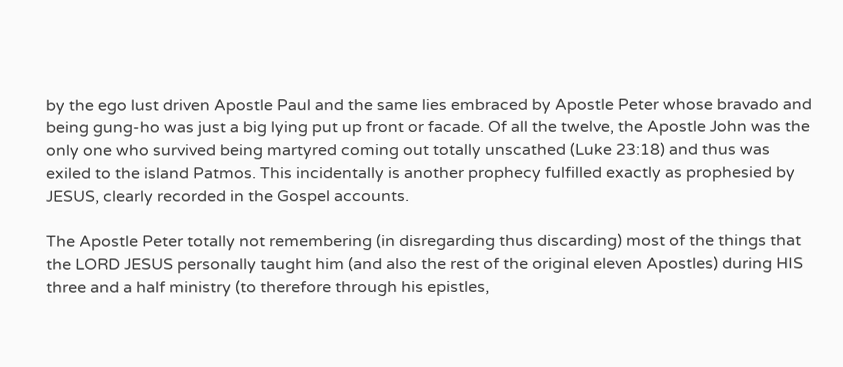by the ego lust driven Apostle Paul and the same lies embraced by Apostle Peter whose bravado and being gung-ho was just a big lying put up front or facade. Of all the twelve, the Apostle John was the only one who survived being martyred coming out totally unscathed (Luke 23:18) and thus was exiled to the island Patmos. This incidentally is another prophecy fulfilled exactly as prophesied by JESUS, clearly recorded in the Gospel accounts.

The Apostle Peter totally not remembering (in disregarding thus discarding) most of the things that the LORD JESUS personally taught him (and also the rest of the original eleven Apostles) during HIS three and a half ministry (to therefore through his epistles,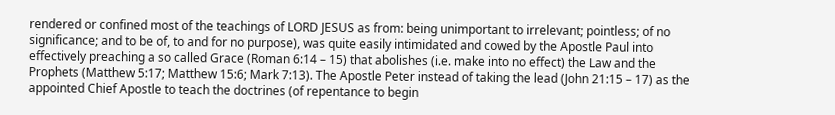rendered or confined most of the teachings of LORD JESUS as from: being unimportant to irrelevant; pointless; of no significance; and to be of, to and for no purpose), was quite easily intimidated and cowed by the Apostle Paul into effectively preaching a so called Grace (Roman 6:14 – 15) that abolishes (i.e. make into no effect) the Law and the Prophets (Matthew 5:17; Matthew 15:6; Mark 7:13). The Apostle Peter instead of taking the lead (John 21:15 – 17) as the appointed Chief Apostle to teach the doctrines (of repentance to begin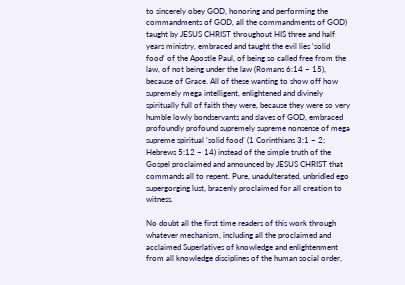to sincerely obey GOD, honoring and performing the commandments of GOD, all the commandments of GOD) taught by JESUS CHRIST throughout HIS three and half years ministry, embraced and taught the evil lies ‘solid food‘ of the Apostle Paul, of being so called free from the law, of not being under the law (Romans 6:14 – 15), because of Grace. All of these wanting to show off how supremely mega intelligent, enlightened and divinely spiritually full of faith they were, because they were so very humble lowly bondservants and slaves of GOD, embraced profoundly profound supremely supreme nonsense of mega supreme spiritual ‘solid food’ (1 Corinthians 3:1 – 2; Hebrews 5:12 – 14) instead of the simple truth of the Gospel proclaimed and announced by JESUS CHRIST that commands all to repent. Pure, unadulterated, unbridled ego supergorging lust, brazenly proclaimed for all creation to witness.

No doubt all the first time readers of this work through whatever mechanism, including all the proclaimed and acclaimed Superlatives of knowledge and enlightenment from all knowledge disciplines of the human social order,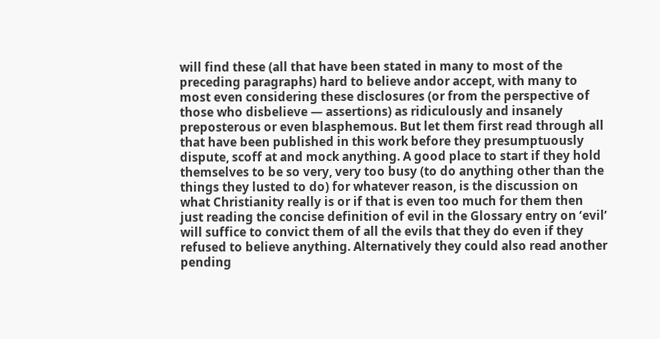will find these (all that have been stated in many to most of the preceding paragraphs) hard to believe andor accept, with many to most even considering these disclosures (or from the perspective of those who disbelieve — assertions) as ridiculously and insanely preposterous or even blasphemous. But let them first read through all that have been published in this work before they presumptuously dispute, scoff at and mock anything. A good place to start if they hold themselves to be so very, very too busy (to do anything other than the things they lusted to do) for whatever reason, is the discussion on what Christianity really is or if that is even too much for them then just reading the concise definition of evil in the Glossary entry on ‘evil’ will suffice to convict them of all the evils that they do even if they refused to believe anything. Alternatively they could also read another pending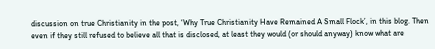discussion on true Christianity in the post, ‘Why True Christianity Have Remained A Small Flock’, in this blog. Then even if they still refused to believe all that is disclosed, at least they would (or should anyway) know what are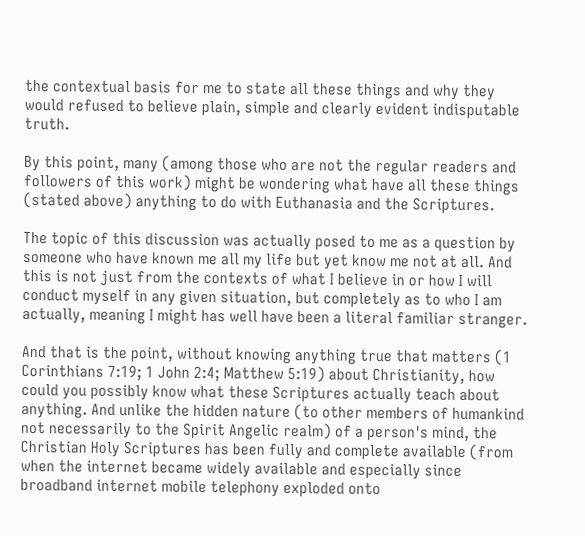the contextual basis for me to state all these things and why they would refused to believe plain, simple and clearly evident indisputable truth.

By this point, many (among those who are not the regular readers and followers of this work) might be wondering what have all these things (stated above) anything to do with Euthanasia and the Scriptures.

The topic of this discussion was actually posed to me as a question by someone who have known me all my life but yet know me not at all. And this is not just from the contexts of what I believe in or how I will conduct myself in any given situation, but completely as to who I am actually, meaning I might has well have been a literal familiar stranger.

And that is the point, without knowing anything true that matters (1 Corinthians 7:19; 1 John 2:4; Matthew 5:19) about Christianity, how could you possibly know what these Scriptures actually teach about anything. And unlike the hidden nature (to other members of humankind not necessarily to the Spirit Angelic realm) of a person's mind, the Christian Holy Scriptures has been fully and complete available (from when the internet became widely available and especially since broadband internet mobile telephony exploded onto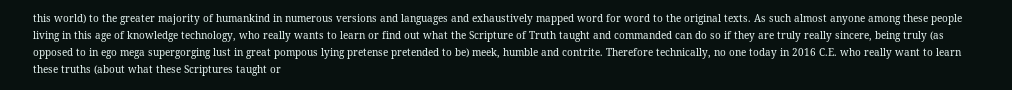this world) to the greater majority of humankind in numerous versions and languages and exhaustively mapped word for word to the original texts. As such almost anyone among these people living in this age of knowledge technology, who really wants to learn or find out what the Scripture of Truth taught and commanded can do so if they are truly really sincere, being truly (as opposed to in ego mega supergorging lust in great pompous lying pretense pretended to be) meek, humble and contrite. Therefore technically, no one today in 2016 C.E. who really want to learn these truths (about what these Scriptures taught or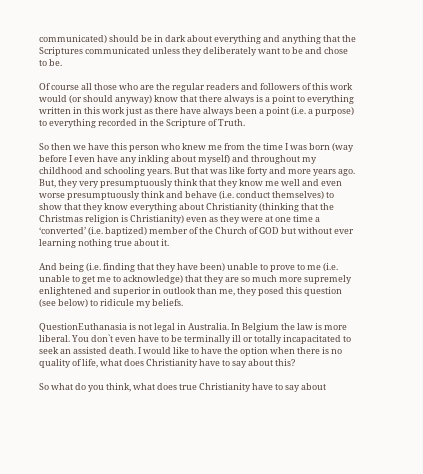communicated) should be in dark about everything and anything that the Scriptures communicated unless they deliberately want to be and chose to be.

Of course all those who are the regular readers and followers of this work would (or should anyway) know that there always is a point to everything written in this work just as there have always been a point (i.e. a purpose) to everything recorded in the Scripture of Truth.

So then we have this person who knew me from the time I was born (way before I even have any inkling about myself) and throughout my childhood and schooling years. But that was like forty and more years ago. But, they very presumptuously think that they know me well and even worse presumptuously think and behave (i.e. conduct themselves) to show that they know everything about Christianity (thinking that the Christmas religion is Christianity) even as they were at one time a ‘converted’ (i.e. baptized) member of the Church of GOD but without ever learning nothing true about it.

And being (i.e. finding that they have been) unable to prove to me (i.e. unable to get me to acknowledge) that they are so much more supremely enlightened and superior in outlook than me, they posed this question (see below) to ridicule my beliefs.

QuestionEuthanasia is not legal in Australia. In Belgium the law is more liberal. You don`t even have to be terminally ill or totally incapacitated to seek an assisted death. I would like to have the option when there is no quality of life, what does Christianity have to say about this?

So what do you think, what does true Christianity have to say about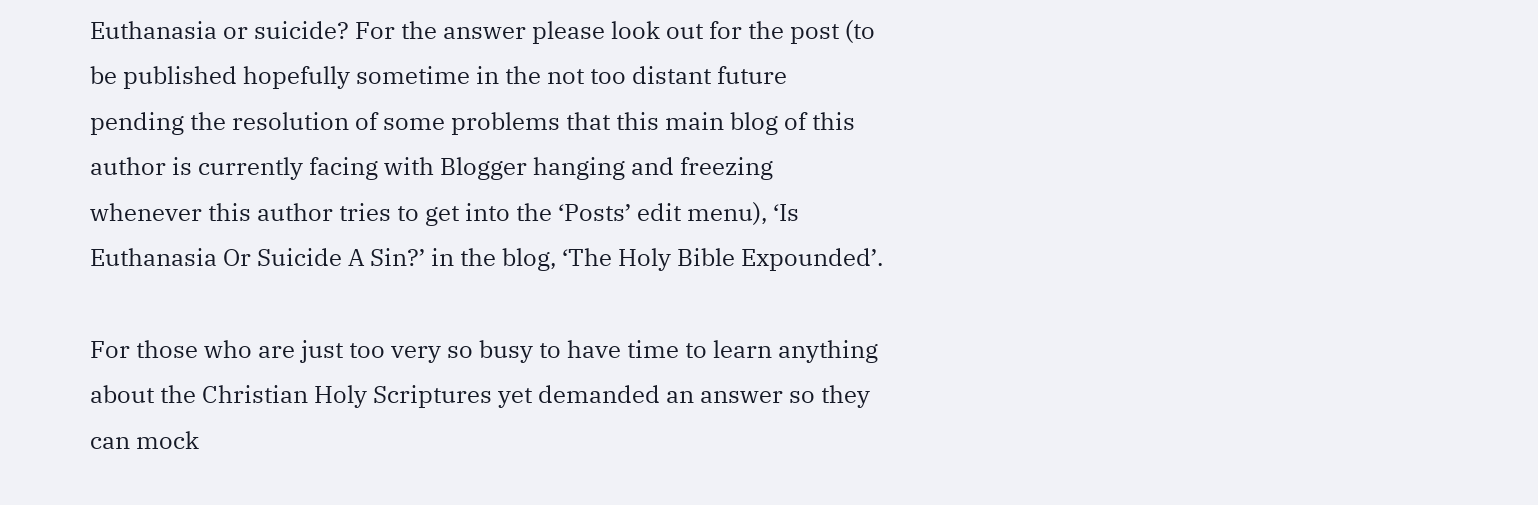Euthanasia or suicide? For the answer please look out for the post (to be published hopefully sometime in the not too distant future pending the resolution of some problems that this main blog of this author is currently facing with Blogger hanging and freezing whenever this author tries to get into the ‘Posts’ edit menu), ‘Is Euthanasia Or Suicide A Sin?’ in the blog, ‘The Holy Bible Expounded’.

For those who are just too very so busy to have time to learn anything about the Christian Holy Scriptures yet demanded an answer so they can mock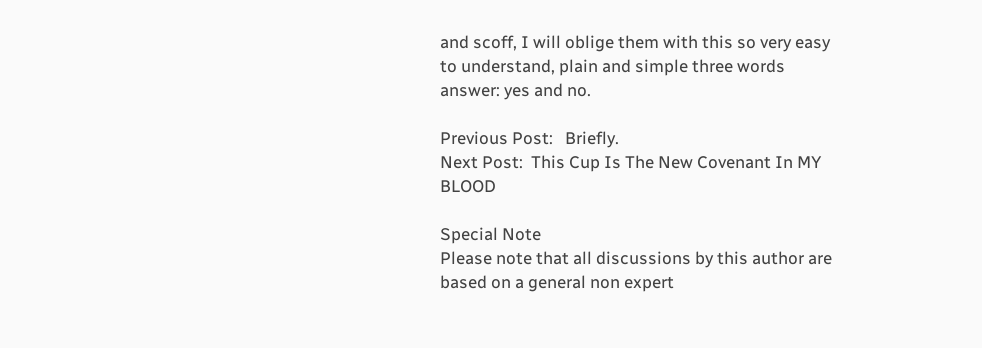and scoff, I will oblige them with this so very easy to understand, plain and simple three words answer: yes and no.

Previous Post:   Briefly.
Next Post:  This Cup Is The New Covenant In MY BLOOD

Special Note
Please note that all discussions by this author are based on a general non expert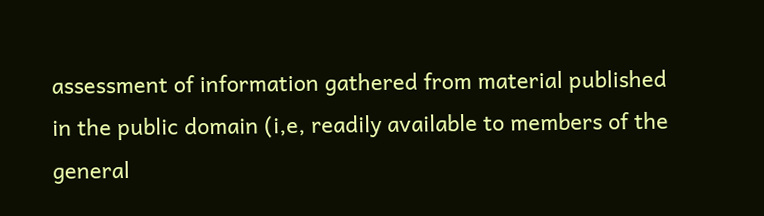assessment of information gathered from material published in the public domain (i,e, readily available to members of the general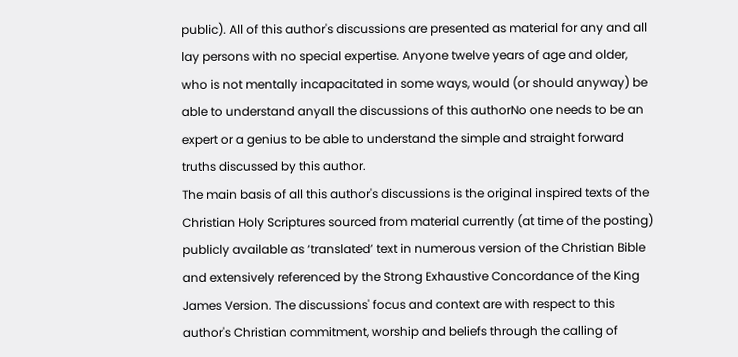public). All of this author's discussions are presented as material for any and all lay persons with no special expertise. Anyone twelve years of age and older, who is not mentally incapacitated in some ways, would (or should anyway) be able to understand anyall the discussions of this authorNo one needs to be an expert or a genius to be able to understand the simple and straight forward truths discussed by this author.
The main basis of all this author's discussions is the original inspired texts of the Christian Holy Scriptures sourced from material currently (at time of the posting) publicly available as ‘translated’ text in numerous version of the Christian Bible and extensively referenced by the Strong Exhaustive Concordance of the King James Version. The discussions' focus and context are with respect to this author's Christian commitment, worship and beliefs through the calling of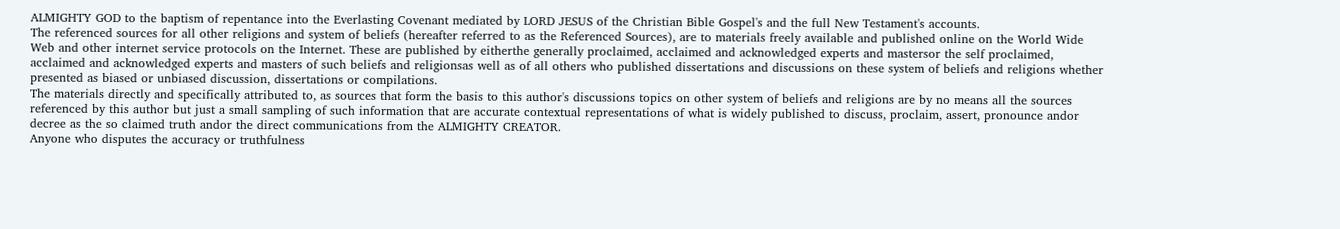ALMIGHTY GOD to the baptism of repentance into the Everlasting Covenant mediated by LORD JESUS of the Christian Bible Gospel's and the full New Testament's accounts.
The referenced sources for all other religions and system of beliefs (hereafter referred to as the Referenced Sources), are to materials freely available and published online on the World Wide Web and other internet service protocols on the Internet. These are published by eitherthe generally proclaimed, acclaimed and acknowledged experts and mastersor the self proclaimed, acclaimed and acknowledged experts and masters of such beliefs and religionsas well as of all others who published dissertations and discussions on these system of beliefs and religions whether presented as biased or unbiased discussion, dissertations or compilations.
The materials directly and specifically attributed to, as sources that form the basis to this author's discussions topics on other system of beliefs and religions are by no means all the sources referenced by this author but just a small sampling of such information that are accurate contextual representations of what is widely published to discuss, proclaim, assert, pronounce andor decree as the so claimed truth andor the direct communications from the ALMIGHTY CREATOR.
Anyone who disputes the accuracy or truthfulness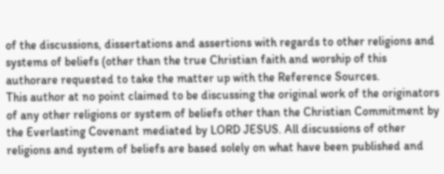of the discussions, dissertations and assertions with regards to other religions and systems of beliefs (other than the true Christian faith and worship of this authorare requested to take the matter up with the Reference Sources.
This author at no point claimed to be discussing the original work of the originators of any other religions or system of beliefs other than the Christian Commitment by the Everlasting Covenant mediated by LORD JESUS. All discussions of other religions and system of beliefs are based solely on what have been published and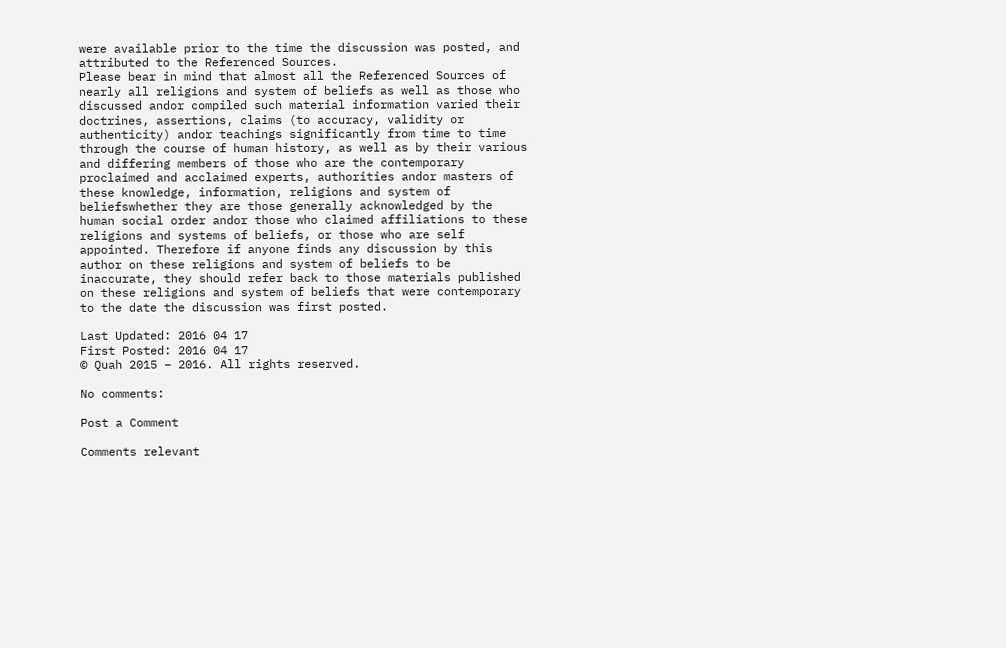were available prior to the time the discussion was posted, and attributed to the Referenced Sources.
Please bear in mind that almost all the Referenced Sources of nearly all religions and system of beliefs as well as those who discussed andor compiled such material information varied their doctrines, assertions, claims (to accuracy, validity or authenticity) andor teachings significantly from time to time through the course of human history, as well as by their various and differing members of those who are the contemporary proclaimed and acclaimed experts, authorities andor masters of these knowledge, information, religions and system of beliefswhether they are those generally acknowledged by the human social order andor those who claimed affiliations to these religions and systems of beliefs, or those who are self appointed. Therefore if anyone finds any discussion by this author on these religions and system of beliefs to be inaccurate, they should refer back to those materials published on these religions and system of beliefs that were contemporary to the date the discussion was first posted.

Last Updated: 2016 04 17
First Posted: 2016 04 17
© Quah 2015 – 2016. All rights reserved.

No comments:

Post a Comment

Comments relevant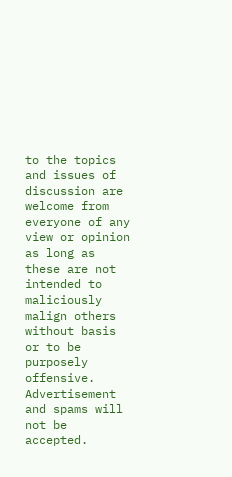to the topics and issues of discussion are welcome from everyone of any view or opinion as long as these are not intended to maliciously malign others without basis or to be purposely offensive. Advertisement and spams will not be accepted.